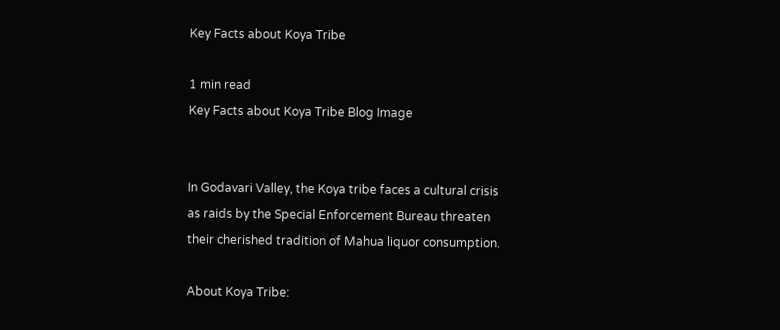Key Facts about Koya Tribe

1 min read
Key Facts about Koya Tribe Blog Image


In Godavari Valley, the Koya tribe faces a cultural crisis as raids by the Special Enforcement Bureau threaten their cherished tradition of Mahua liquor consumption.

About Koya Tribe: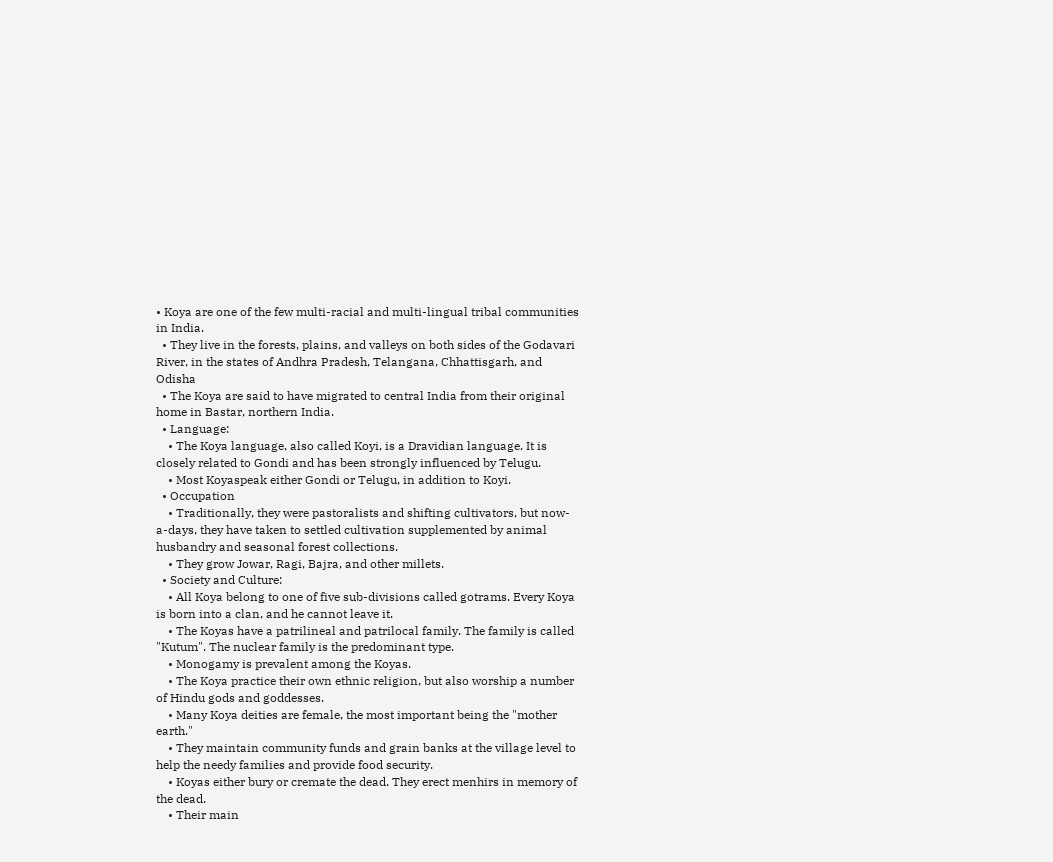• Koya are one of the few multi-racial and multi-lingual tribal communities in India.
  • They live in the forests, plains, and valleys on both sides of the Godavari River, in the states of Andhra Pradesh, Telangana, Chhattisgarh, and Odisha
  • The Koya are said to have migrated to central India from their original home in Bastar, northern India.
  • Language:
    • The Koya language, also called Koyi, is a Dravidian language. It is closely related to Gondi and has been strongly influenced by Telugu.
    • Most Koyaspeak either Gondi or Telugu, in addition to Koyi.
  • Occupation
    • Traditionally, they were pastoralists and shifting cultivators, but now-a-days, they have taken to settled cultivation supplemented by animal husbandry and seasonal forest collections.
    • They grow Jowar, Ragi, Bajra, and other millets.
  • Society and Culture:
    • All Koya belong to one of five sub-divisions called gotrams. Every Koya is born into a clan, and he cannot leave it.
    • The Koyas have a patrilineal and patrilocal family. The family is called "Kutum". The nuclear family is the predominant type.
    • Monogamy is prevalent among the Koyas.
    • The Koya practice their own ethnic religion, but also worship a number of Hindu gods and goddesses.
    • Many Koya deities are female, the most important being the "mother earth."
    • They maintain community funds and grain banks at the village level to help the needy families and provide food security.
    • Koyas either bury or cremate the dead. They erect menhirs in memory of the dead.
    • Their main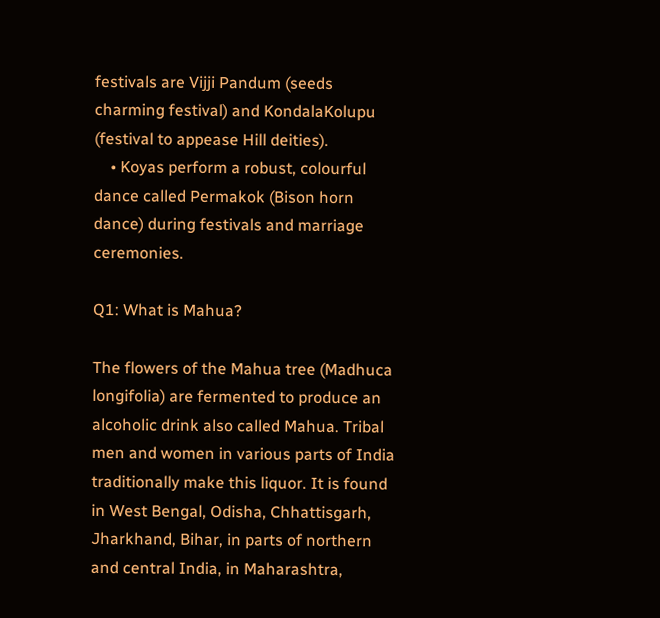festivals are Vijji Pandum (seeds charming festival) and KondalaKolupu (festival to appease Hill deities).
    • Koyas perform a robust, colourful dance called Permakok (Bison horn dance) during festivals and marriage ceremonies.

Q1: What is Mahua?

The flowers of the Mahua tree (Madhuca longifolia) are fermented to produce an alcoholic drink also called Mahua. Tribal men and women in various parts of India traditionally make this liquor. It is found in West Bengal, Odisha, Chhattisgarh, Jharkhand, Bihar, in parts of northern and central India, in Maharashtra,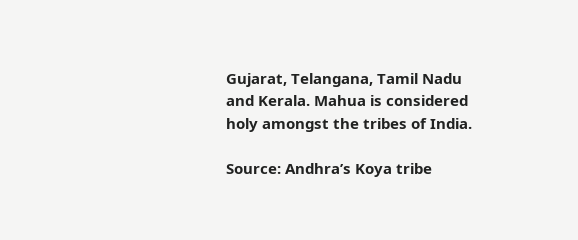Gujarat, Telangana, Tamil Nadu and Kerala. Mahua is considered holy amongst the tribes of India.

Source: Andhra’s Koya tribe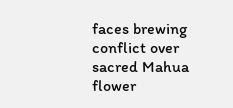faces brewing conflict over sacred Mahua flower